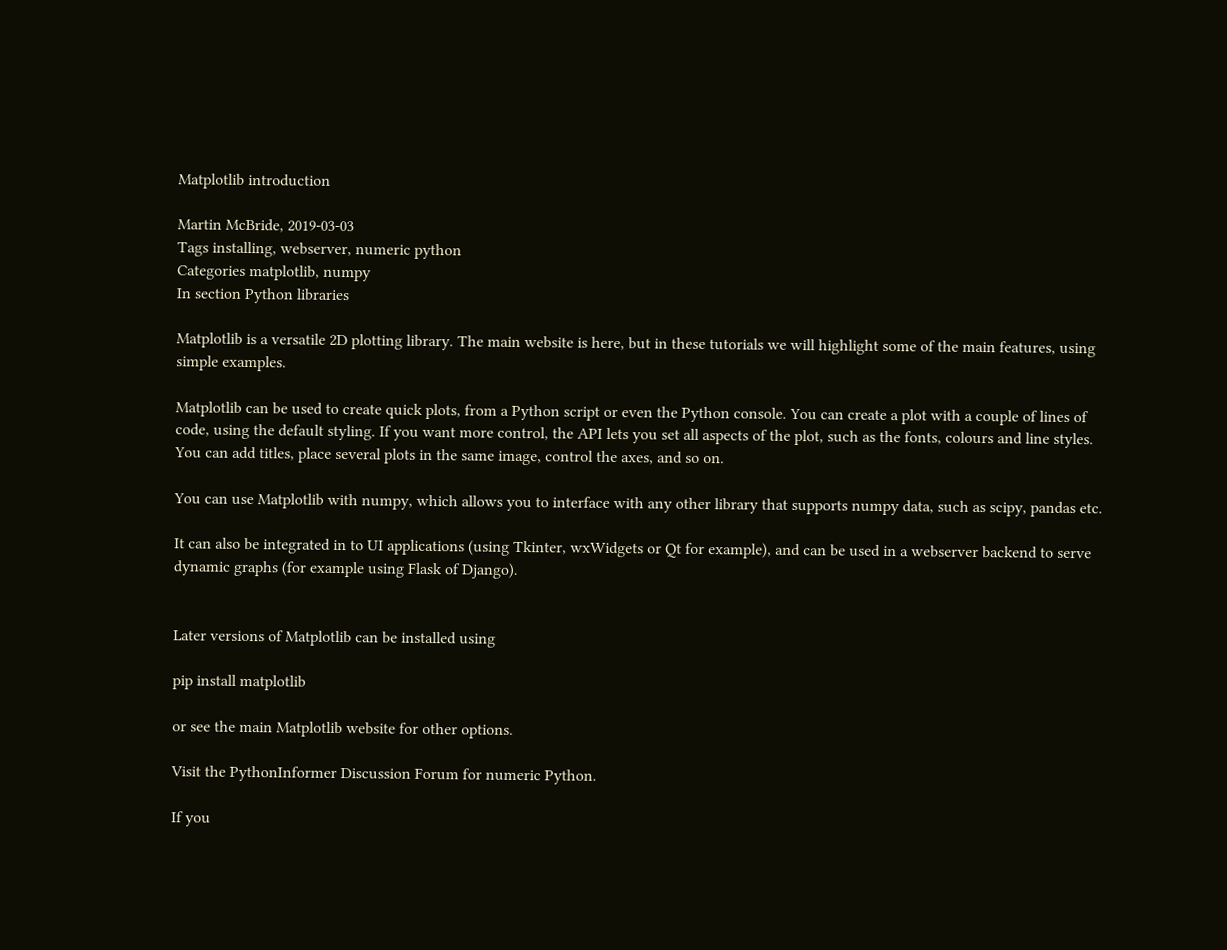Matplotlib introduction

Martin McBride, 2019-03-03
Tags installing, webserver, numeric python
Categories matplotlib, numpy
In section Python libraries

Matplotlib is a versatile 2D plotting library. The main website is here, but in these tutorials we will highlight some of the main features, using simple examples.

Matplotlib can be used to create quick plots, from a Python script or even the Python console. You can create a plot with a couple of lines of code, using the default styling. If you want more control, the API lets you set all aspects of the plot, such as the fonts, colours and line styles. You can add titles, place several plots in the same image, control the axes, and so on.

You can use Matplotlib with numpy, which allows you to interface with any other library that supports numpy data, such as scipy, pandas etc.

It can also be integrated in to UI applications (using Tkinter, wxWidgets or Qt for example), and can be used in a webserver backend to serve dynamic graphs (for example using Flask of Django).


Later versions of Matplotlib can be installed using

pip install matplotlib

or see the main Matplotlib website for other options.

Visit the PythonInformer Discussion Forum for numeric Python.

If you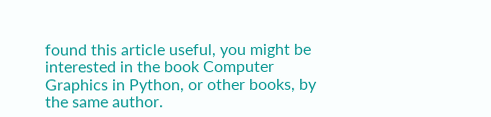found this article useful, you might be interested in the book Computer Graphics in Python, or other books, by the same author.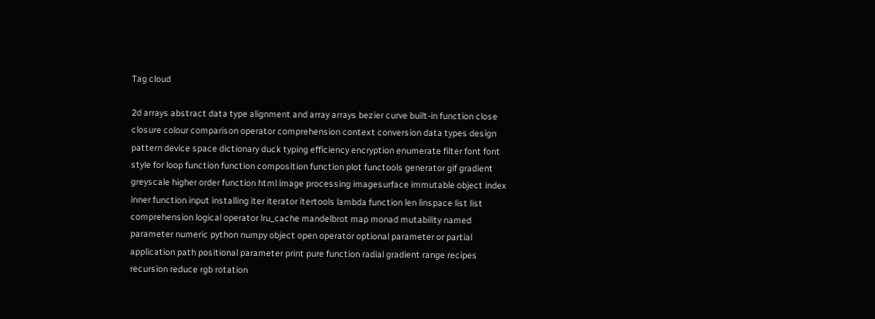Tag cloud

2d arrays abstract data type alignment and array arrays bezier curve built-in function close closure colour comparison operator comprehension context conversion data types design pattern device space dictionary duck typing efficiency encryption enumerate filter font font style for loop function function composition function plot functools generator gif gradient greyscale higher order function html image processing imagesurface immutable object index inner function input installing iter iterator itertools lambda function len linspace list list comprehension logical operator lru_cache mandelbrot map monad mutability named parameter numeric python numpy object open operator optional parameter or partial application path positional parameter print pure function radial gradient range recipes recursion reduce rgb rotation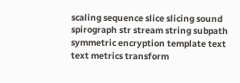scaling sequence slice slicing sound spirograph str stream string subpath symmetric encryption template text text metrics transform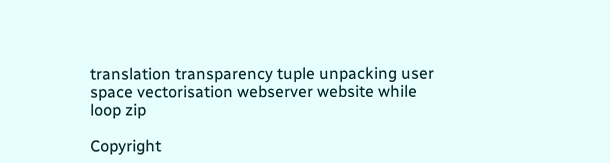translation transparency tuple unpacking user space vectorisation webserver website while loop zip

Copyright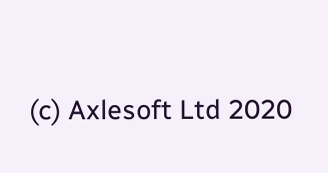(c) Axlesoft Ltd 2020